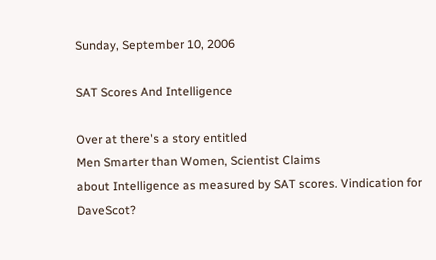Sunday, September 10, 2006

SAT Scores And Intelligence

Over at there's a story entitled
Men Smarter than Women, Scientist Claims
about Intelligence as measured by SAT scores. Vindication for DaveScot?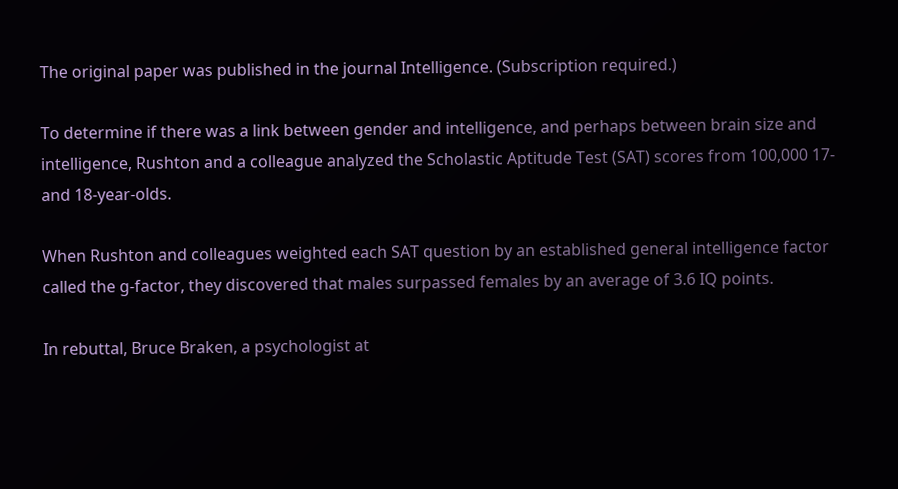The original paper was published in the journal Intelligence. (Subscription required.)

To determine if there was a link between gender and intelligence, and perhaps between brain size and intelligence, Rushton and a colleague analyzed the Scholastic Aptitude Test (SAT) scores from 100,000 17- and 18-year-olds.

When Rushton and colleagues weighted each SAT question by an established general intelligence factor called the g-factor, they discovered that males surpassed females by an average of 3.6 IQ points.

In rebuttal, Bruce Braken, a psychologist at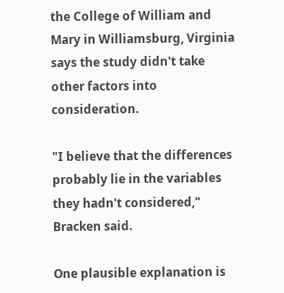the College of William and Mary in Williamsburg, Virginia says the study didn't take other factors into consideration.

"I believe that the differences probably lie in the variables they hadn't considered," Bracken said.

One plausible explanation is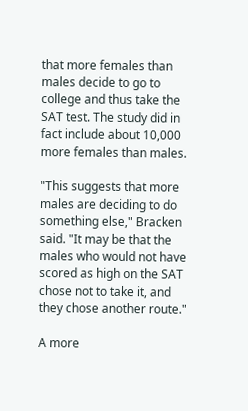that more females than males decide to go to college and thus take the SAT test. The study did in fact include about 10,000 more females than males.

"This suggests that more males are deciding to do something else," Bracken said. "It may be that the males who would not have scored as high on the SAT chose not to take it, and they chose another route."

A more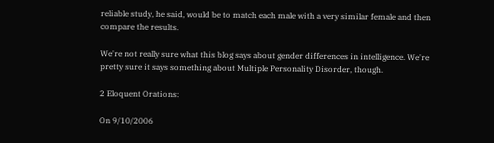reliable study, he said, would be to match each male with a very similar female and then compare the results.

We're not really sure what this blog says about gender differences in intelligence. We're pretty sure it says something about Multiple Personality Disorder, though.

2 Eloquent Orations:

On 9/10/2006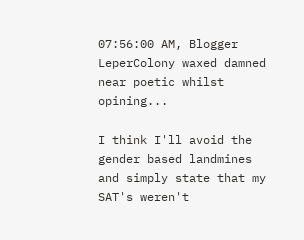07:56:00 AM, Blogger LeperColony waxed damned near poetic whilst opining...

I think I'll avoid the gender based landmines and simply state that my SAT's weren't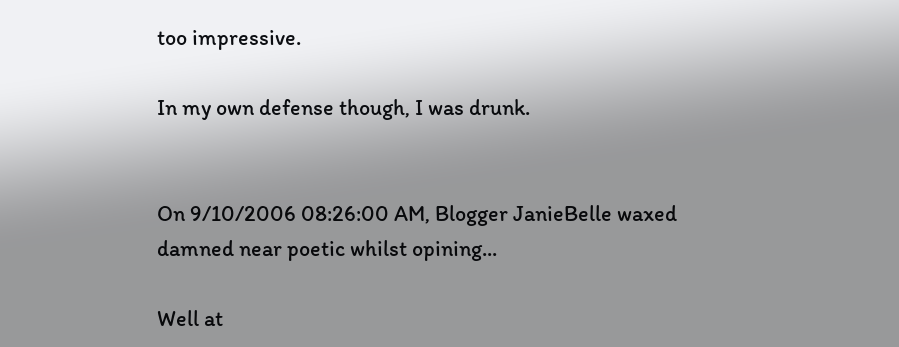too impressive.

In my own defense though, I was drunk.


On 9/10/2006 08:26:00 AM, Blogger JanieBelle waxed damned near poetic whilst opining...

Well at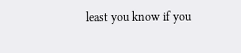least you know if you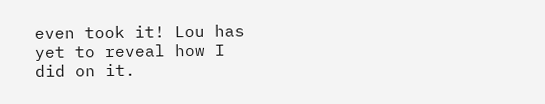even took it! Lou has yet to reveal how I did on it.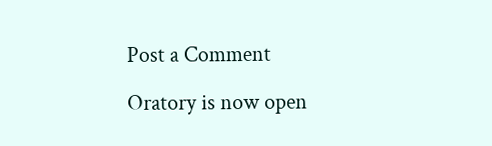Post a Comment

Oratory is now open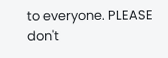to everyone. PLEASE don't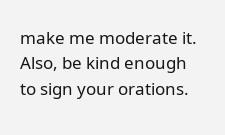make me moderate it. Also, be kind enough to sign your orations.